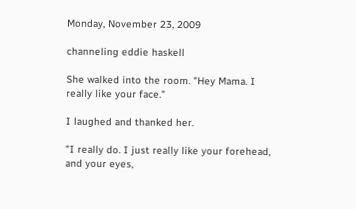Monday, November 23, 2009

channeling eddie haskell

She walked into the room. "Hey Mama. I really like your face."

I laughed and thanked her.

"I really do. I just really like your forehead, and your eyes,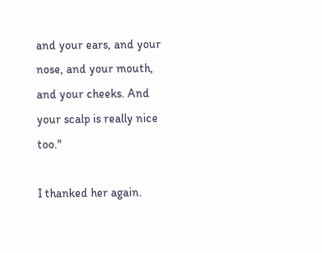and your ears, and your nose, and your mouth, and your cheeks. And your scalp is really nice too."

I thanked her again.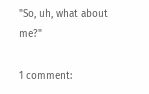"So, uh, what about me?"

1 comment: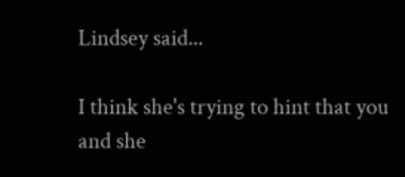Lindsey said...

I think she's trying to hint that you and she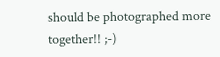should be photographed more together!! ;-)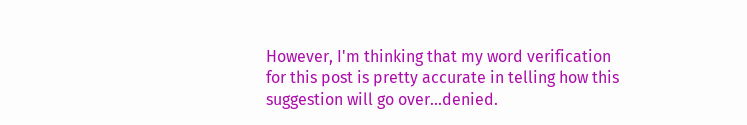However, I'm thinking that my word verification for this post is pretty accurate in telling how this suggestion will go over...denied.